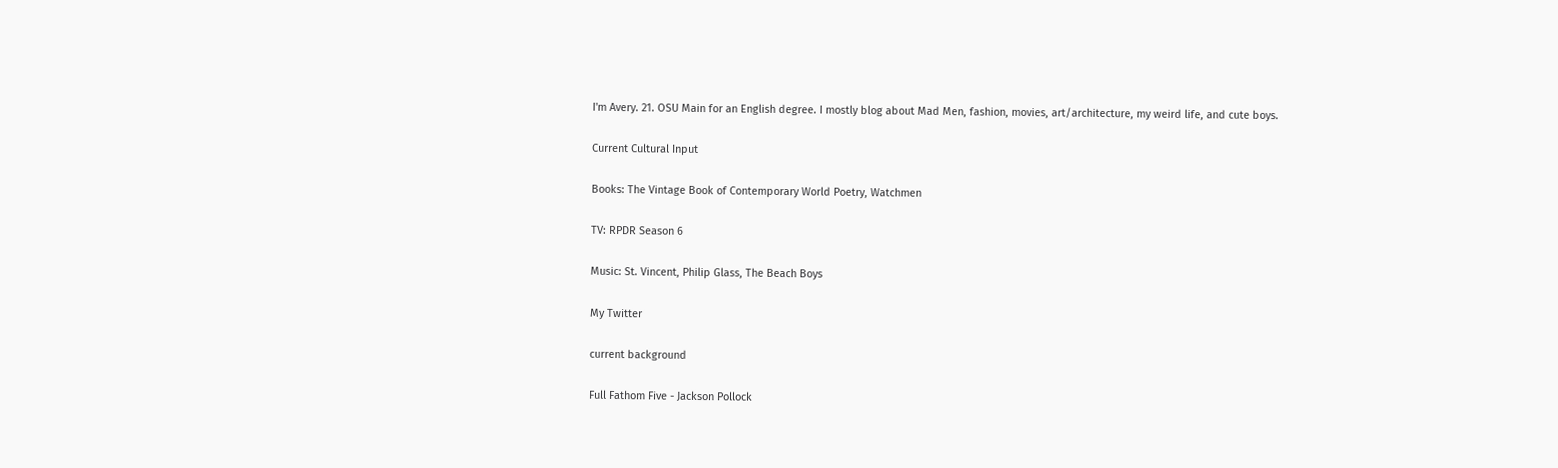I'm Avery. 21. OSU Main for an English degree. I mostly blog about Mad Men, fashion, movies, art/architecture, my weird life, and cute boys.

Current Cultural Input

Books: The Vintage Book of Contemporary World Poetry, Watchmen

TV: RPDR Season 6

Music: St. Vincent, Philip Glass, The Beach Boys

My Twitter

current background

Full Fathom Five - Jackson Pollock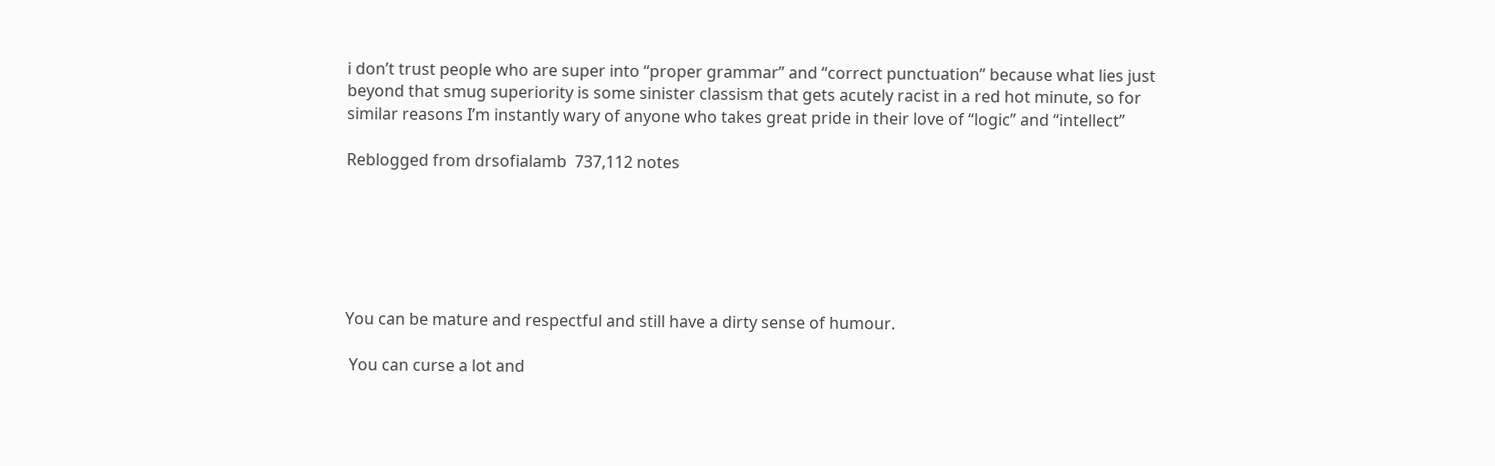i don’t trust people who are super into “proper grammar” and “correct punctuation” because what lies just beyond that smug superiority is some sinister classism that gets acutely racist in a red hot minute, so for similar reasons I’m instantly wary of anyone who takes great pride in their love of “logic” and “intellect”

Reblogged from drsofialamb  737,112 notes






You can be mature and respectful and still have a dirty sense of humour.

 You can curse a lot and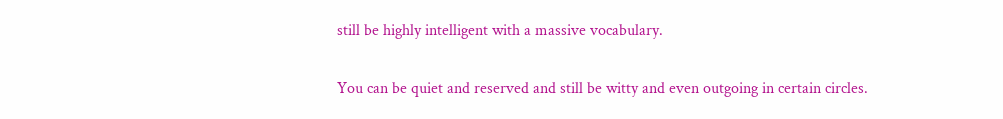still be highly intelligent with a massive vocabulary.

You can be quiet and reserved and still be witty and even outgoing in certain circles.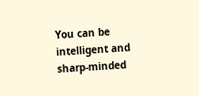You can be intelligent and sharp-minded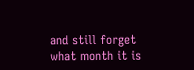and still forget what month it is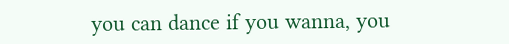you can dance if you wanna, you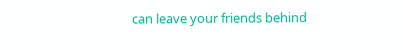can leave your friends behind